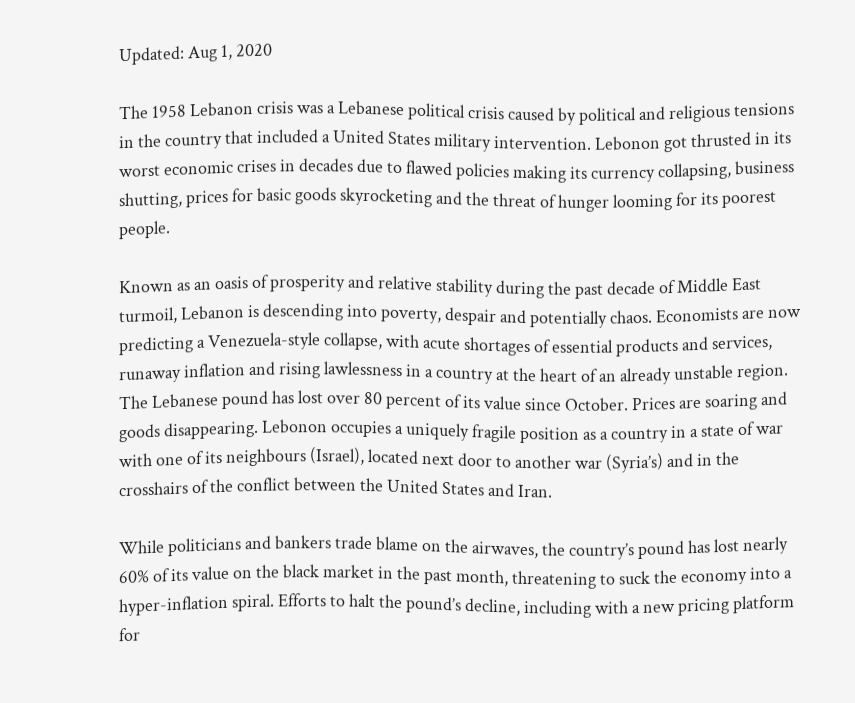Updated: Aug 1, 2020

The 1958 Lebanon crisis was a Lebanese political crisis caused by political and religious tensions in the country that included a United States military intervention. Lebonon got thrusted in its worst economic crises in decades due to flawed policies making its currency collapsing, business shutting, prices for basic goods skyrocketing and the threat of hunger looming for its poorest people.

Known as an oasis of prosperity and relative stability during the past decade of Middle East turmoil, Lebanon is descending into poverty, despair and potentially chaos. Economists are now predicting a Venezuela-style collapse, with acute shortages of essential products and services, runaway inflation and rising lawlessness in a country at the heart of an already unstable region. The Lebanese pound has lost over 80 percent of its value since October. Prices are soaring and goods disappearing. Lebonon occupies a uniquely fragile position as a country in a state of war with one of its neighbours (Israel), located next door to another war (Syria’s) and in the crosshairs of the conflict between the United States and Iran.

While politicians and bankers trade blame on the airwaves, the country’s pound has lost nearly 60% of its value on the black market in the past month, threatening to suck the economy into a hyper-inflation spiral. Efforts to halt the pound’s decline, including with a new pricing platform for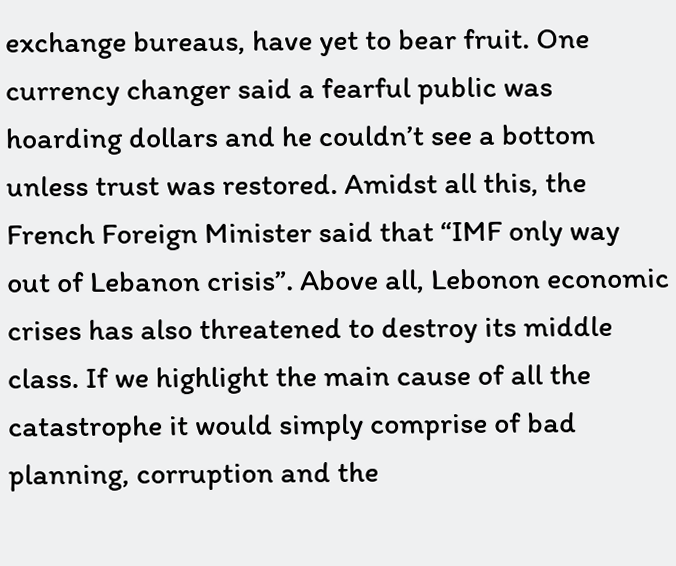exchange bureaus, have yet to bear fruit. One currency changer said a fearful public was hoarding dollars and he couldn’t see a bottom unless trust was restored. Amidst all this, the French Foreign Minister said that “IMF only way out of Lebanon crisis”. Above all, Lebonon economic crises has also threatened to destroy its middle class. If we highlight the main cause of all the catastrophe it would simply comprise of bad planning, corruption and the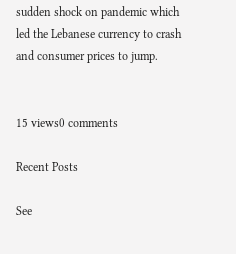sudden shock on pandemic which led the Lebanese currency to crash and consumer prices to jump.


15 views0 comments

Recent Posts

See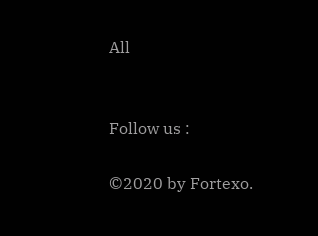All


Follow us :

©2020 by Fortexo.